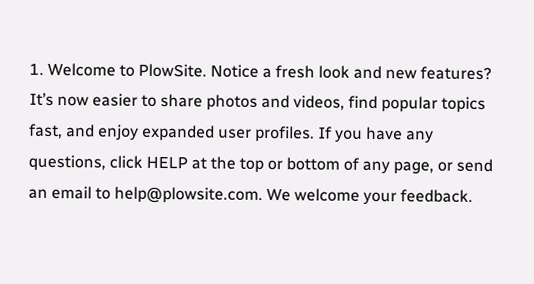1. Welcome to PlowSite. Notice a fresh look and new features? It’s now easier to share photos and videos, find popular topics fast, and enjoy expanded user profiles. If you have any questions, click HELP at the top or bottom of any page, or send an email to help@plowsite.com. We welcome your feedback.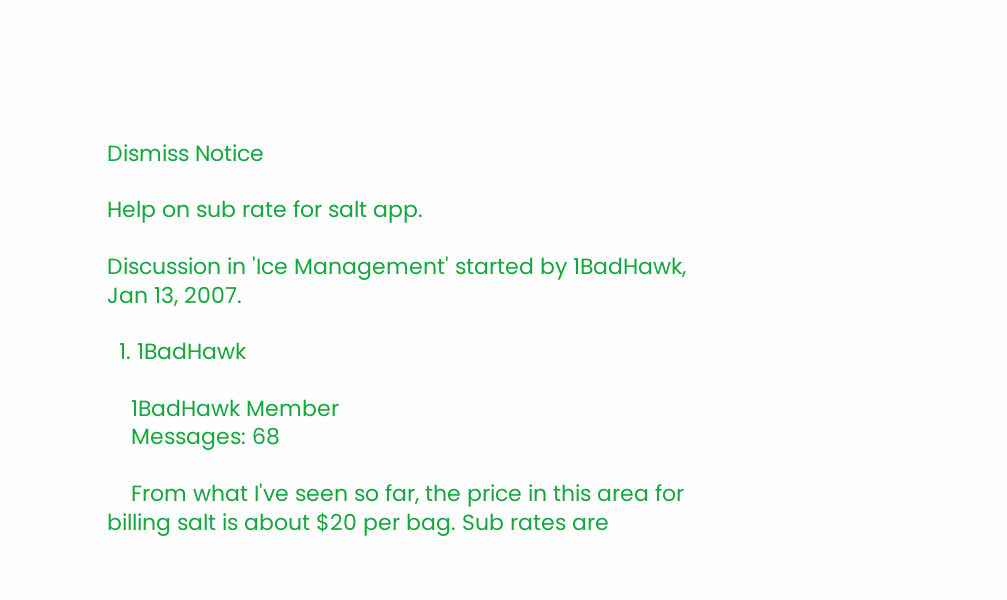Dismiss Notice

Help on sub rate for salt app.

Discussion in 'Ice Management' started by 1BadHawk, Jan 13, 2007.

  1. 1BadHawk

    1BadHawk Member
    Messages: 68

    From what I've seen so far, the price in this area for billing salt is about $20 per bag. Sub rates are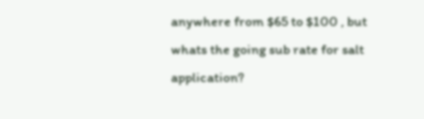anywhere from $65 to $100 , but whats the going sub rate for salt application?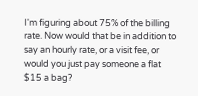I'm figuring about 75% of the billing rate. Now would that be in addition to say an hourly rate, or a visit fee, or would you just pay someone a flat $15 a bag?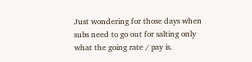Just wondering for those days when subs need to go out for salting only what the going rate / pay is.